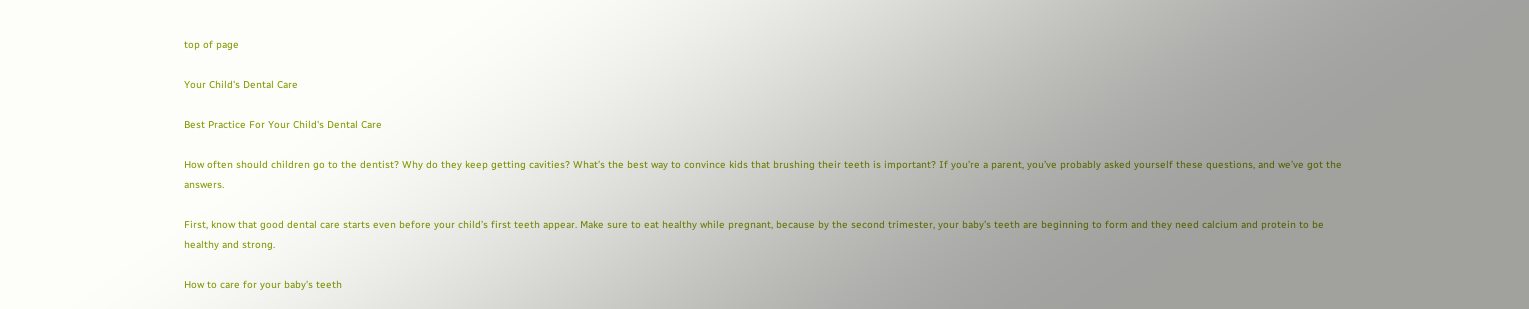top of page

Your Child's Dental Care

Best Practice For Your Child's Dental Care

How often should children go to the dentist? Why do they keep getting cavities? What’s the best way to convince kids that brushing their teeth is important? If you’re a parent, you’ve probably asked yourself these questions, and we’ve got the answers.

First, know that good dental care starts even before your child’s first teeth appear. Make sure to eat healthy while pregnant, because by the second trimester, your baby’s teeth are beginning to form and they need calcium and protein to be healthy and strong.

How to care for your baby’s teeth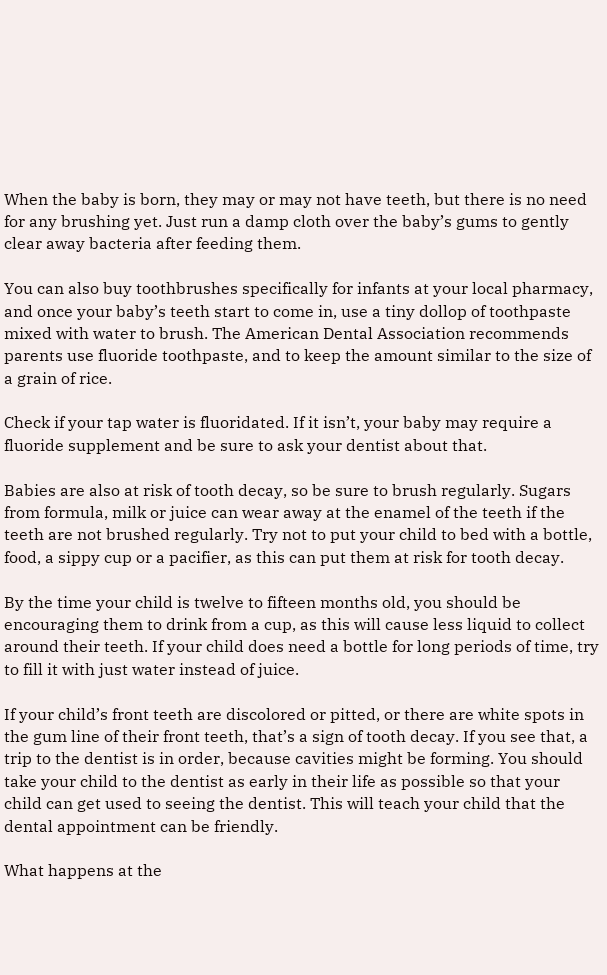When the baby is born, they may or may not have teeth, but there is no need for any brushing yet. Just run a damp cloth over the baby’s gums to gently clear away bacteria after feeding them.

You can also buy toothbrushes specifically for infants at your local pharmacy, and once your baby’s teeth start to come in, use a tiny dollop of toothpaste mixed with water to brush. The American Dental Association recommends parents use fluoride toothpaste, and to keep the amount similar to the size of a grain of rice.

Check if your tap water is fluoridated. If it isn’t, your baby may require a fluoride supplement and be sure to ask your dentist about that.

Babies are also at risk of tooth decay, so be sure to brush regularly. Sugars from formula, milk or juice can wear away at the enamel of the teeth if the teeth are not brushed regularly. Try not to put your child to bed with a bottle, food, a sippy cup or a pacifier, as this can put them at risk for tooth decay.

By the time your child is twelve to fifteen months old, you should be encouraging them to drink from a cup, as this will cause less liquid to collect around their teeth. If your child does need a bottle for long periods of time, try to fill it with just water instead of juice.

If your child’s front teeth are discolored or pitted, or there are white spots in the gum line of their front teeth, that’s a sign of tooth decay. If you see that, a trip to the dentist is in order, because cavities might be forming. You should take your child to the dentist as early in their life as possible so that your child can get used to seeing the dentist. This will teach your child that the dental appointment can be friendly.

What happens at the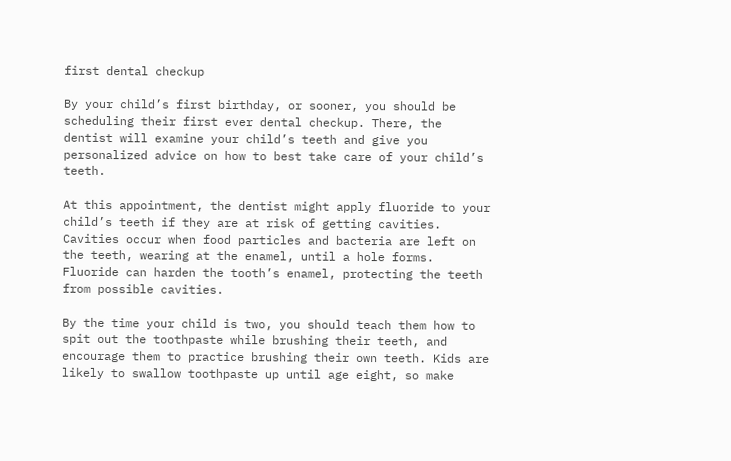first dental checkup

By your child’s first birthday, or sooner, you should be scheduling their first ever dental checkup. There, the dentist will examine your child’s teeth and give you personalized advice on how to best take care of your child’s teeth.

At this appointment, the dentist might apply fluoride to your child’s teeth if they are at risk of getting cavities. Cavities occur when food particles and bacteria are left on the teeth, wearing at the enamel, until a hole forms. Fluoride can harden the tooth’s enamel, protecting the teeth from possible cavities.

By the time your child is two, you should teach them how to spit out the toothpaste while brushing their teeth, and encourage them to practice brushing their own teeth. Kids are likely to swallow toothpaste up until age eight, so make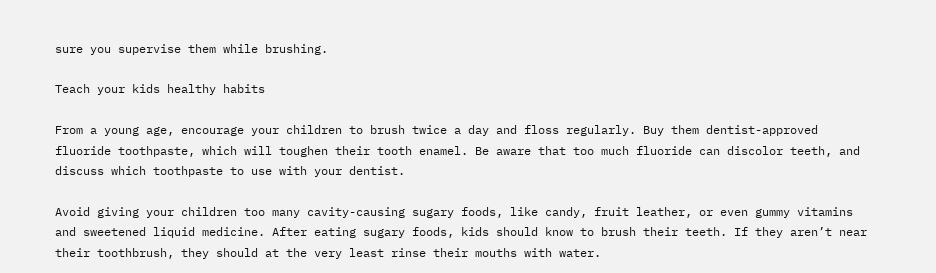sure you supervise them while brushing.

Teach your kids healthy habits

From a young age, encourage your children to brush twice a day and floss regularly. Buy them dentist-approved fluoride toothpaste, which will toughen their tooth enamel. Be aware that too much fluoride can discolor teeth, and discuss which toothpaste to use with your dentist.

Avoid giving your children too many cavity-causing sugary foods, like candy, fruit leather, or even gummy vitamins and sweetened liquid medicine. After eating sugary foods, kids should know to brush their teeth. If they aren’t near their toothbrush, they should at the very least rinse their mouths with water.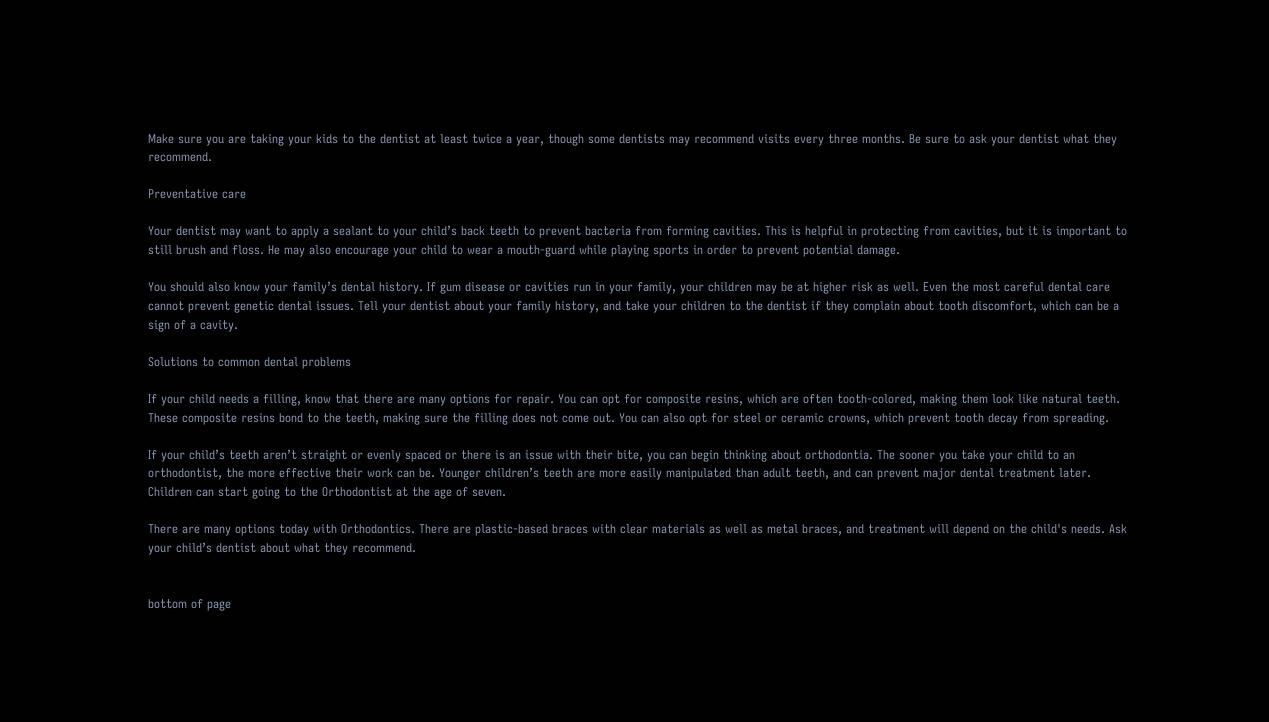Make sure you are taking your kids to the dentist at least twice a year, though some dentists may recommend visits every three months. Be sure to ask your dentist what they recommend.

Preventative care

Your dentist may want to apply a sealant to your child’s back teeth to prevent bacteria from forming cavities. This is helpful in protecting from cavities, but it is important to still brush and floss. He may also encourage your child to wear a mouth-guard while playing sports in order to prevent potential damage.

You should also know your family’s dental history. If gum disease or cavities run in your family, your children may be at higher risk as well. Even the most careful dental care cannot prevent genetic dental issues. Tell your dentist about your family history, and take your children to the dentist if they complain about tooth discomfort, which can be a sign of a cavity.

Solutions to common dental problems

If your child needs a filling, know that there are many options for repair. You can opt for composite resins, which are often tooth-colored, making them look like natural teeth. These composite resins bond to the teeth, making sure the filling does not come out. You can also opt for steel or ceramic crowns, which prevent tooth decay from spreading.

If your child’s teeth aren’t straight or evenly spaced or there is an issue with their bite, you can begin thinking about orthodontia. The sooner you take your child to an orthodontist, the more effective their work can be. Younger children’s teeth are more easily manipulated than adult teeth, and can prevent major dental treatment later. Children can start going to the Orthodontist at the age of seven.

There are many options today with Orthodontics. There are plastic-based braces with clear materials as well as metal braces, and treatment will depend on the child's needs. Ask your child’s dentist about what they recommend.


bottom of page